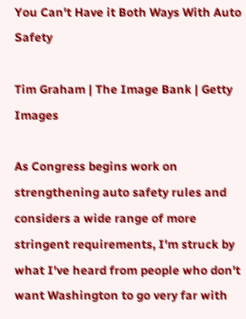You Can't Have it Both Ways With Auto Safety

Tim Graham | The Image Bank | Getty Images

As Congress begins work on strengthening auto safety rules and considers a wide range of more stringent requirements, I'm struck by what I've heard from people who don't want Washington to go very far with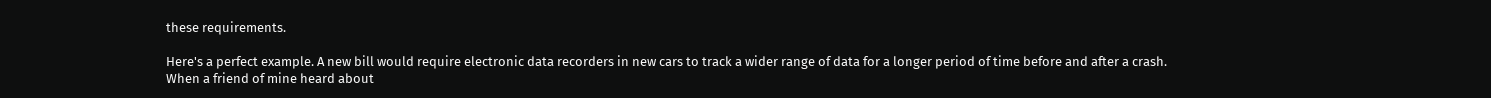these requirements.

Here's a perfect example. A new bill would require electronic data recorders in new cars to track a wider range of data for a longer period of time before and after a crash. When a friend of mine heard about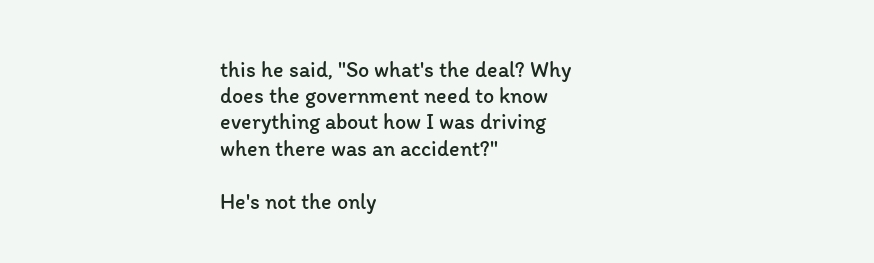this he said, "So what's the deal? Why does the government need to know everything about how I was driving when there was an accident?"

He's not the only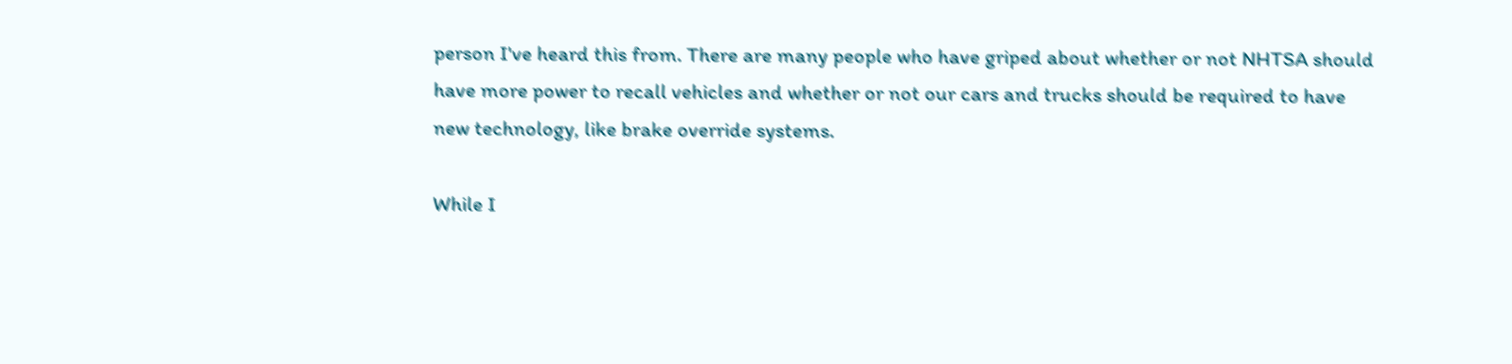person I've heard this from. There are many people who have griped about whether or not NHTSA should have more power to recall vehicles and whether or not our cars and trucks should be required to have new technology, like brake override systems.

While I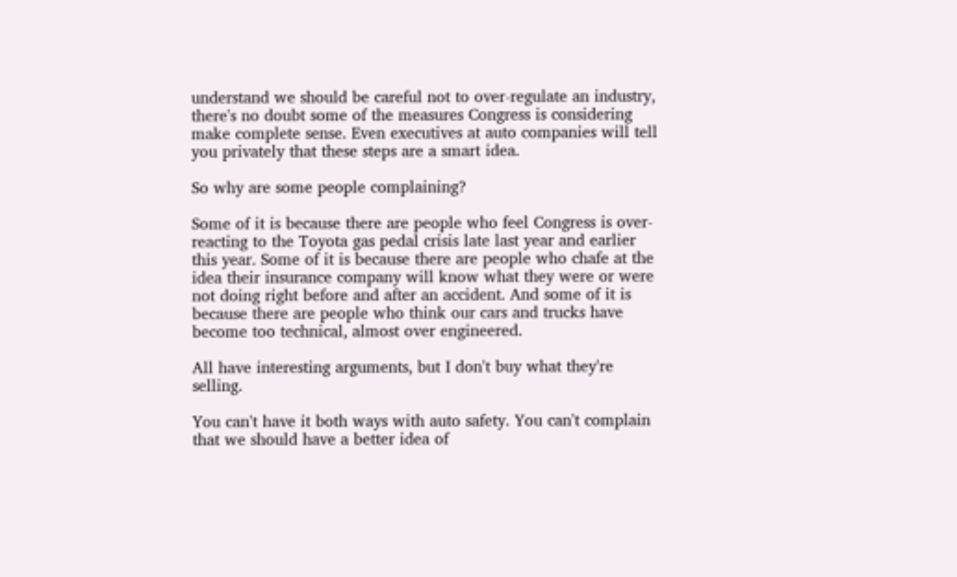understand we should be careful not to over-regulate an industry, there's no doubt some of the measures Congress is considering make complete sense. Even executives at auto companies will tell you privately that these steps are a smart idea.

So why are some people complaining?

Some of it is because there are people who feel Congress is over-reacting to the Toyota gas pedal crisis late last year and earlier this year. Some of it is because there are people who chafe at the idea their insurance company will know what they were or were not doing right before and after an accident. And some of it is because there are people who think our cars and trucks have become too technical, almost over engineered.

All have interesting arguments, but I don't buy what they're selling.

You can't have it both ways with auto safety. You can't complain that we should have a better idea of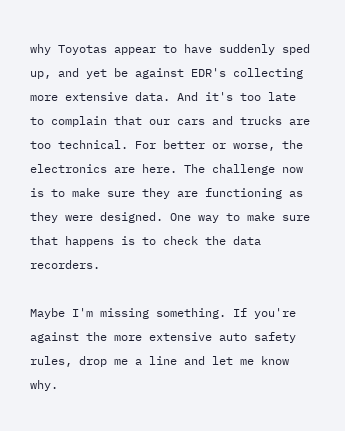why Toyotas appear to have suddenly sped up, and yet be against EDR's collecting more extensive data. And it's too late to complain that our cars and trucks are too technical. For better or worse, the electronics are here. The challenge now is to make sure they are functioning as they were designed. One way to make sure that happens is to check the data recorders.

Maybe I'm missing something. If you're against the more extensive auto safety rules, drop me a line and let me know why.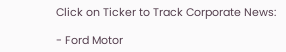Click on Ticker to Track Corporate News:

- Ford Motor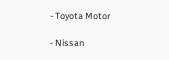- Toyota Motor

- Nissan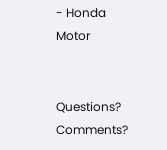- Honda Motor


Questions? Comments?